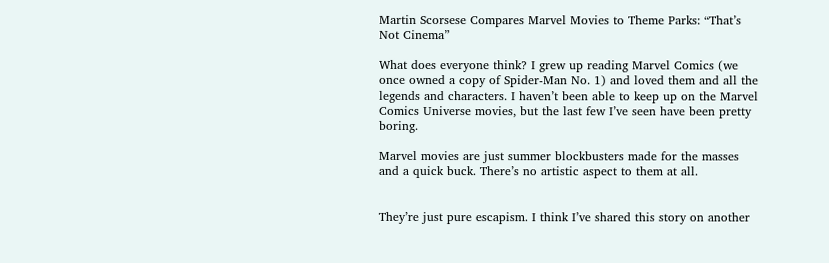Martin Scorsese Compares Marvel Movies to Theme Parks: “That’s Not Cinema”

What does everyone think? I grew up reading Marvel Comics (we once owned a copy of Spider-Man No. 1) and loved them and all the legends and characters. I haven’t been able to keep up on the Marvel Comics Universe movies, but the last few I’ve seen have been pretty boring.

Marvel movies are just summer blockbusters made for the masses and a quick buck. There’s no artistic aspect to them at all.


They’re just pure escapism. I think I’ve shared this story on another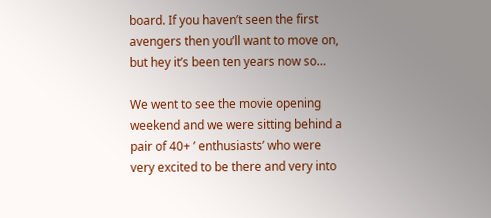board. If you haven’t seen the first avengers then you’ll want to move on, but hey it’s been ten years now so…

We went to see the movie opening weekend and we were sitting behind a pair of 40+ ’ enthusiasts’ who were very excited to be there and very into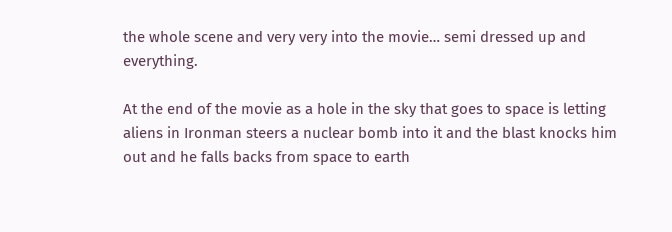the whole scene and very very into the movie… semi dressed up and everything.

At the end of the movie as a hole in the sky that goes to space is letting aliens in Ironman steers a nuclear bomb into it and the blast knocks him out and he falls backs from space to earth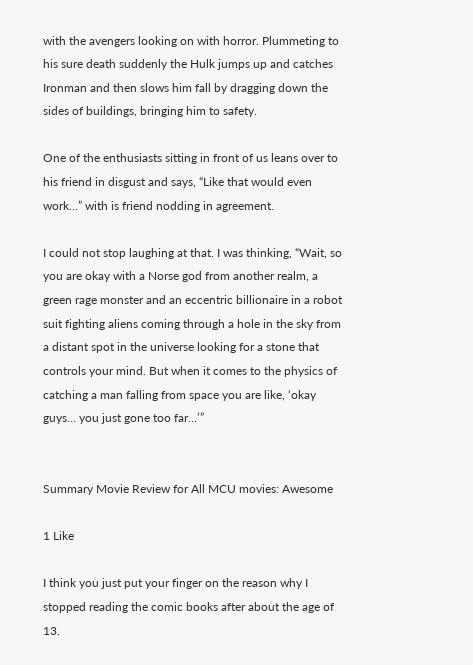with the avengers looking on with horror. Plummeting to his sure death suddenly the Hulk jumps up and catches Ironman and then slows him fall by dragging down the sides of buildings, bringing him to safety.

One of the enthusiasts sitting in front of us leans over to his friend in disgust and says, “Like that would even work…” with is friend nodding in agreement.

I could not stop laughing at that. I was thinking, “Wait, so you are okay with a Norse god from another realm, a green rage monster and an eccentric billionaire in a robot suit fighting aliens coming through a hole in the sky from a distant spot in the universe looking for a stone that controls your mind. But when it comes to the physics of catching a man falling from space you are like, ‘okay guys… you just gone too far…’”


Summary Movie Review for All MCU movies: Awesome

1 Like

I think you just put your finger on the reason why I stopped reading the comic books after about the age of 13.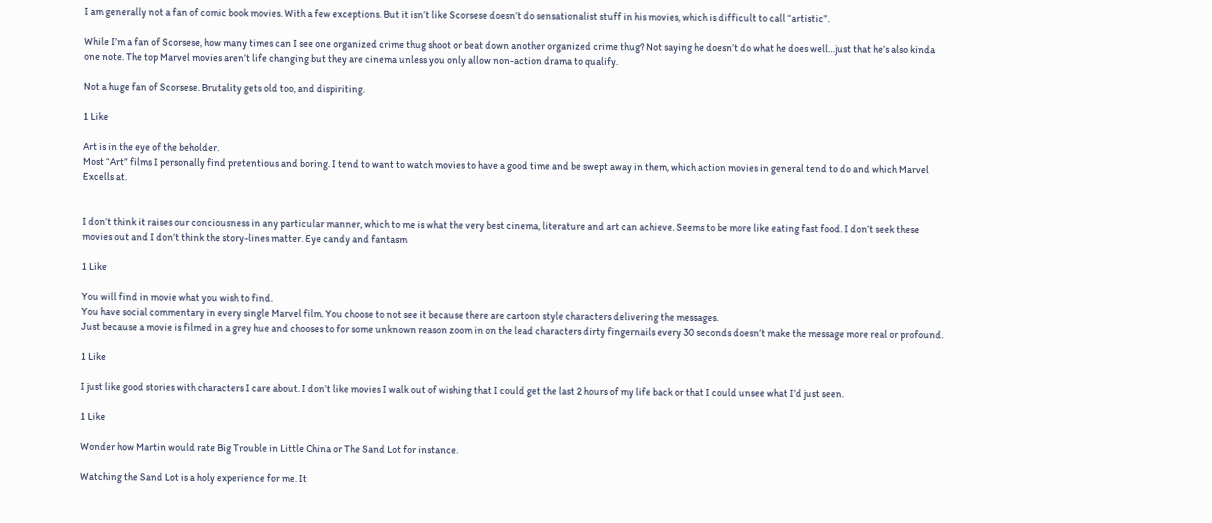I am generally not a fan of comic book movies. With a few exceptions. But it isn’t like Scorsese doesn’t do sensationalist stuff in his movies, which is difficult to call “artistic”.

While I’m a fan of Scorsese, how many times can I see one organized crime thug shoot or beat down another organized crime thug? Not saying he doesn’t do what he does well…just that he’s also kinda one note. The top Marvel movies aren’t life changing but they are cinema unless you only allow non-action drama to qualify.

Not a huge fan of Scorsese. Brutality gets old too, and dispiriting.

1 Like

Art is in the eye of the beholder.
Most “Art” films I personally find pretentious and boring. I tend to want to watch movies to have a good time and be swept away in them, which action movies in general tend to do and which Marvel Excells at.


I don’t think it raises our conciousness in any particular manner, which to me is what the very best cinema, literature and art can achieve. Seems to be more like eating fast food. I don’t seek these movies out and I don’t think the story-lines matter. Eye candy and fantasm

1 Like

You will find in movie what you wish to find.
You have social commentary in every single Marvel film. You choose to not see it because there are cartoon style characters delivering the messages.
Just because a movie is filmed in a grey hue and chooses to for some unknown reason zoom in on the lead characters dirty fingernails every 30 seconds doesn’t make the message more real or profound.

1 Like

I just like good stories with characters I care about. I don’t like movies I walk out of wishing that I could get the last 2 hours of my life back or that I could unsee what I’d just seen.

1 Like

Wonder how Martin would rate Big Trouble in Little China or The Sand Lot for instance.

Watching the Sand Lot is a holy experience for me. It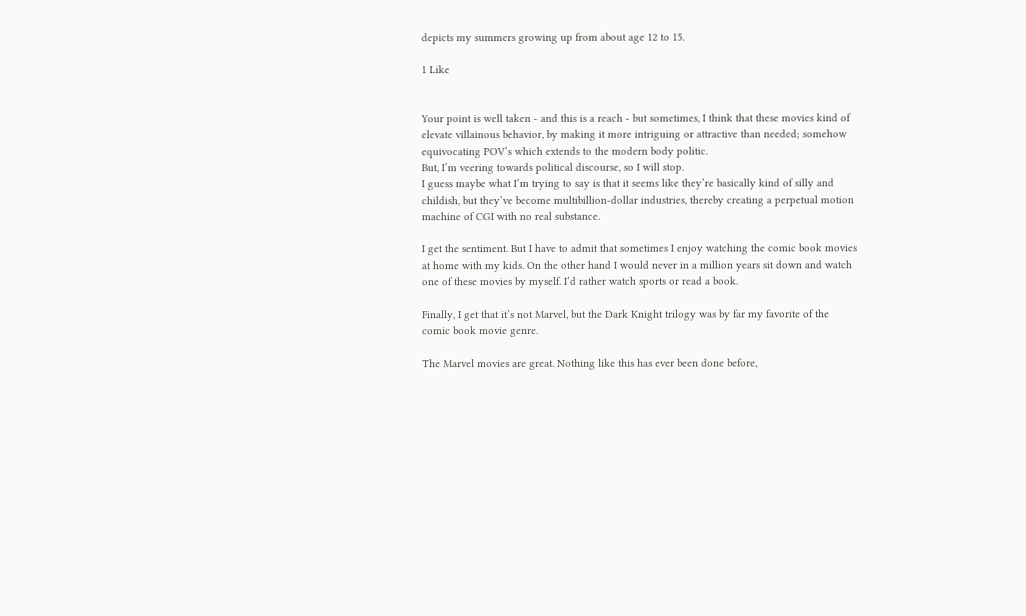depicts my summers growing up from about age 12 to 15.

1 Like


Your point is well taken - and this is a reach - but sometimes, I think that these movies kind of elevate villainous behavior, by making it more intriguing or attractive than needed; somehow equivocating POV’s which extends to the modern body politic.
But, I’m veering towards political discourse, so I will stop.
I guess maybe what I’m trying to say is that it seems like they’re basically kind of silly and childish, but they’ve become multibillion-dollar industries, thereby creating a perpetual motion machine of CGI with no real substance.

I get the sentiment. But I have to admit that sometimes I enjoy watching the comic book movies at home with my kids. On the other hand I would never in a million years sit down and watch one of these movies by myself. I’d rather watch sports or read a book.

Finally, I get that it’s not Marvel, but the Dark Knight trilogy was by far my favorite of the comic book movie genre.

The Marvel movies are great. Nothing like this has ever been done before,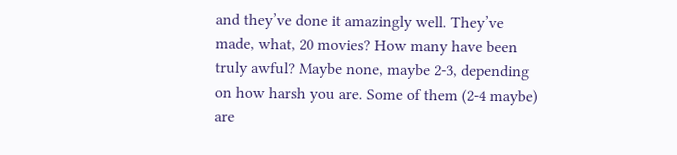and they’ve done it amazingly well. They’ve made, what, 20 movies? How many have been truly awful? Maybe none, maybe 2-3, depending on how harsh you are. Some of them (2-4 maybe) are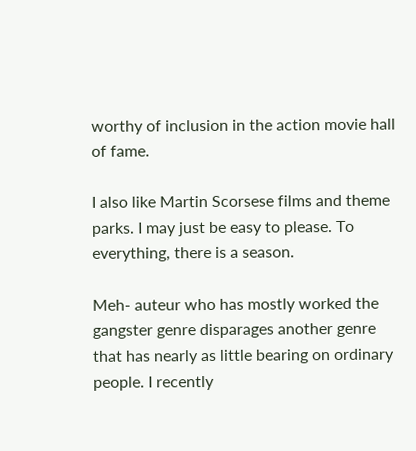worthy of inclusion in the action movie hall of fame.

I also like Martin Scorsese films and theme parks. I may just be easy to please. To everything, there is a season.

Meh- auteur who has mostly worked the gangster genre disparages another genre that has nearly as little bearing on ordinary people. I recently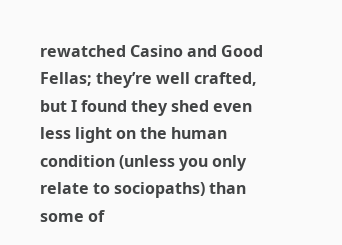rewatched Casino and Good Fellas; they’re well crafted, but I found they shed even less light on the human condition (unless you only relate to sociopaths) than some of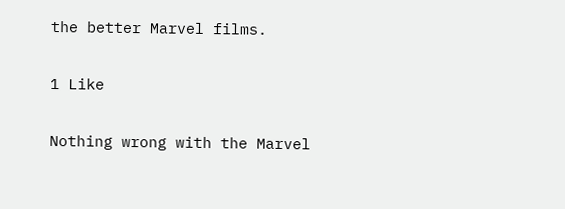the better Marvel films.

1 Like

Nothing wrong with the Marvel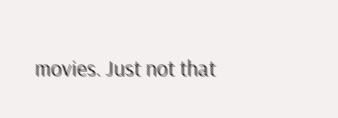movies. Just not that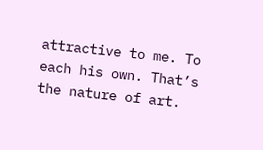attractive to me. To each his own. That’s the nature of art.